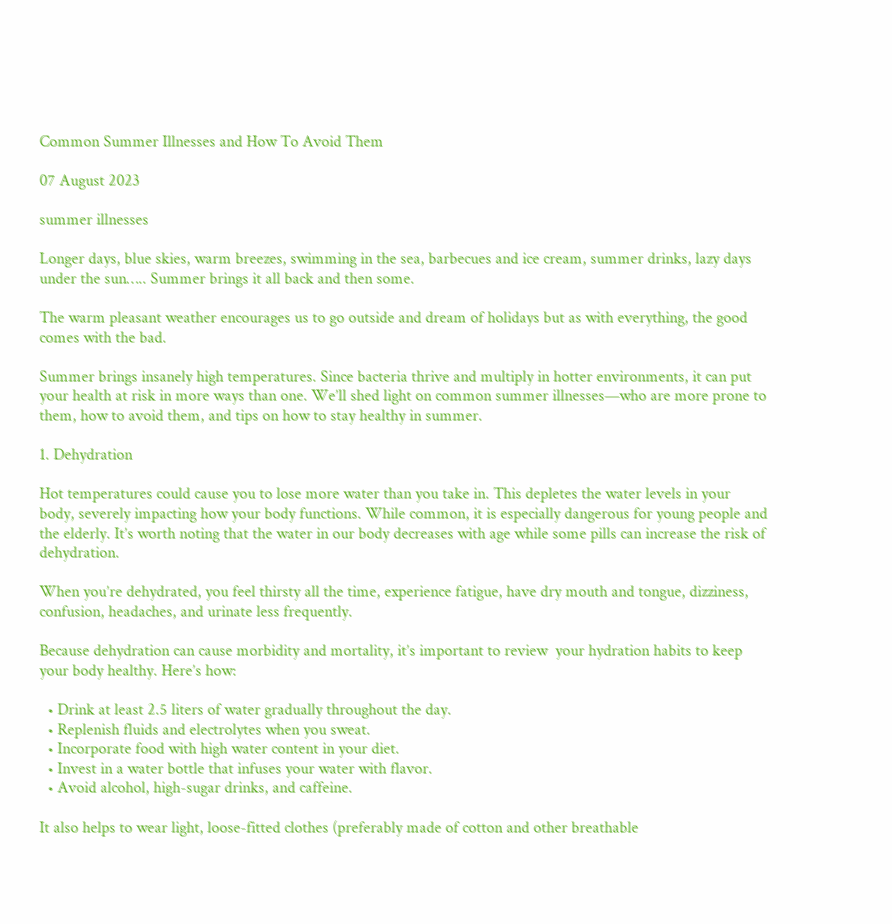Common Summer Illnesses and How To Avoid Them

07 August 2023

summer illnesses

Longer days, blue skies, warm breezes, swimming in the sea, barbecues and ice cream, summer drinks, lazy days under the sun….. Summer brings it all back and then some.

The warm pleasant weather encourages us to go outside and dream of holidays but as with everything, the good comes with the bad.

Summer brings insanely high temperatures. Since bacteria thrive and multiply in hotter environments, it can put your health at risk in more ways than one. We’ll shed light on common summer illnesses—who are more prone to them, how to avoid them, and tips on how to stay healthy in summer.

1. Dehydration

Hot temperatures could cause you to lose more water than you take in. This depletes the water levels in your body, severely impacting how your body functions. While common, it is especially dangerous for young people and the elderly. It’s worth noting that the water in our body decreases with age while some pills can increase the risk of dehydration.

When you’re dehydrated, you feel thirsty all the time, experience fatigue, have dry mouth and tongue, dizziness, confusion, headaches, and urinate less frequently.

Because dehydration can cause morbidity and mortality, it’s important to review  your hydration habits to keep your body healthy. Here’s how:

  • Drink at least 2.5 liters of water gradually throughout the day.
  • Replenish fluids and electrolytes when you sweat.
  • Incorporate food with high water content in your diet.
  • Invest in a water bottle that infuses your water with flavor.
  • Avoid alcohol, high-sugar drinks, and caffeine.

It also helps to wear light, loose-fitted clothes (preferably made of cotton and other breathable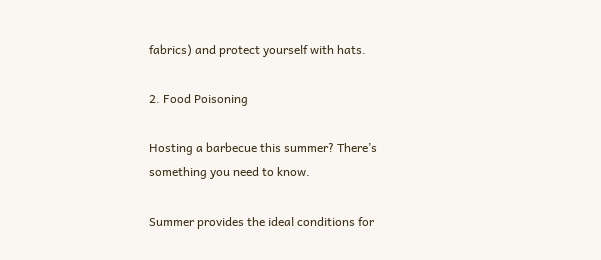fabrics) and protect yourself with hats.

2. Food Poisoning

Hosting a barbecue this summer? There’s something you need to know.

Summer provides the ideal conditions for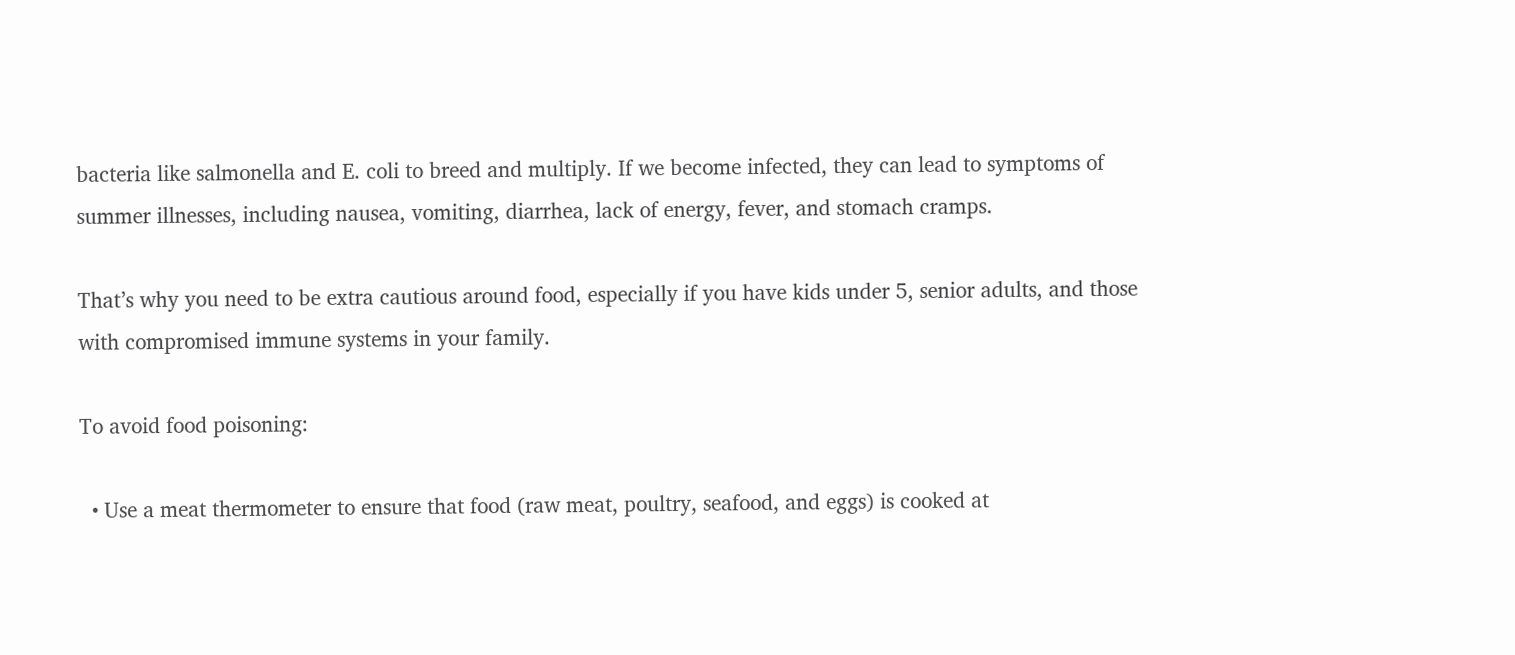bacteria like salmonella and E. coli to breed and multiply. If we become infected, they can lead to symptoms of summer illnesses, including nausea, vomiting, diarrhea, lack of energy, fever, and stomach cramps.

That’s why you need to be extra cautious around food, especially if you have kids under 5, senior adults, and those with compromised immune systems in your family.

To avoid food poisoning:

  • Use a meat thermometer to ensure that food (raw meat, poultry, seafood, and eggs) is cooked at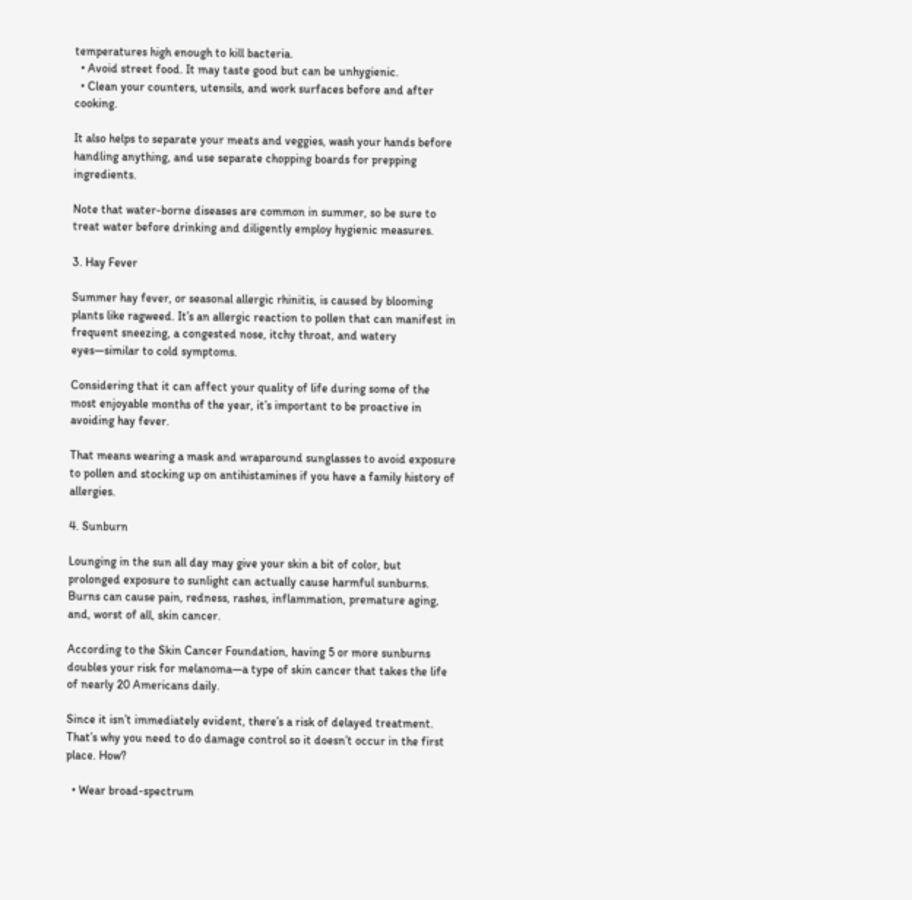temperatures high enough to kill bacteria.
  • Avoid street food. It may taste good but can be unhygienic.
  • Clean your counters, utensils, and work surfaces before and after cooking.

It also helps to separate your meats and veggies, wash your hands before handling anything, and use separate chopping boards for prepping ingredients.

Note that water-borne diseases are common in summer, so be sure to treat water before drinking and diligently employ hygienic measures.

3. Hay Fever

Summer hay fever, or seasonal allergic rhinitis, is caused by blooming plants like ragweed. It’s an allergic reaction to pollen that can manifest in frequent sneezing, a congested nose, itchy throat, and watery eyes—similar to cold symptoms.

Considering that it can affect your quality of life during some of the most enjoyable months of the year, it’s important to be proactive in avoiding hay fever.

That means wearing a mask and wraparound sunglasses to avoid exposure to pollen and stocking up on antihistamines if you have a family history of allergies.

4. Sunburn

Lounging in the sun all day may give your skin a bit of color, but prolonged exposure to sunlight can actually cause harmful sunburns. Burns can cause pain, redness, rashes, inflammation, premature aging, and, worst of all, skin cancer.

According to the Skin Cancer Foundation, having 5 or more sunburns doubles your risk for melanoma—a type of skin cancer that takes the life of nearly 20 Americans daily.

Since it isn’t immediately evident, there’s a risk of delayed treatment. That’s why you need to do damage control so it doesn’t occur in the first place. How?

  • Wear broad-spectrum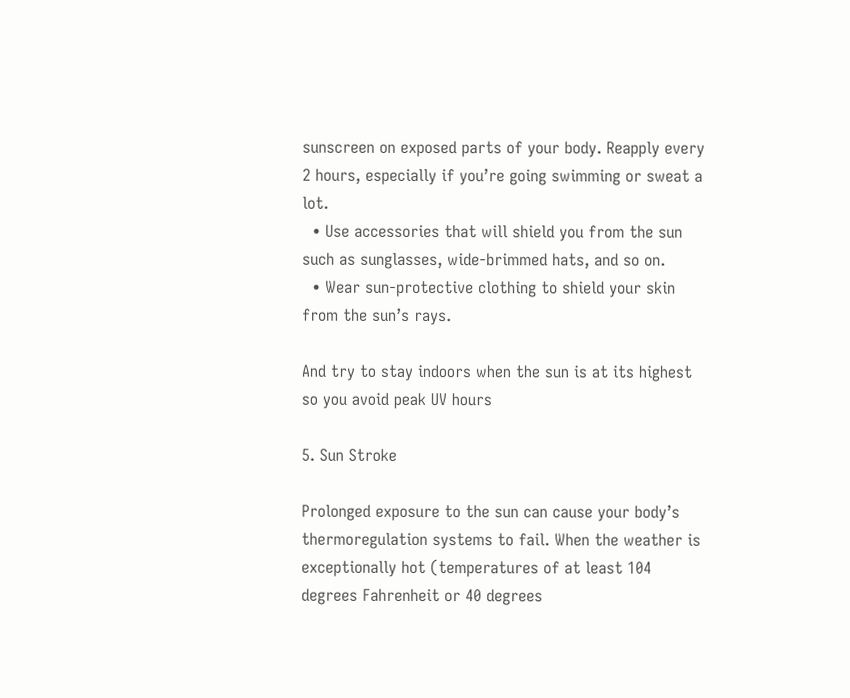sunscreen on exposed parts of your body. Reapply every 2 hours, especially if you’re going swimming or sweat a lot.
  • Use accessories that will shield you from the sun such as sunglasses, wide-brimmed hats, and so on.
  • Wear sun-protective clothing to shield your skin from the sun’s rays.

And try to stay indoors when the sun is at its highest so you avoid peak UV hours

5. Sun Stroke

Prolonged exposure to the sun can cause your body’s thermoregulation systems to fail. When the weather is exceptionally hot (temperatures of at least 104 degrees Fahrenheit or 40 degrees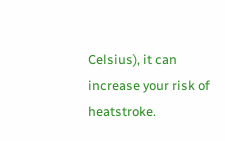Celsius), it can increase your risk of heatstroke.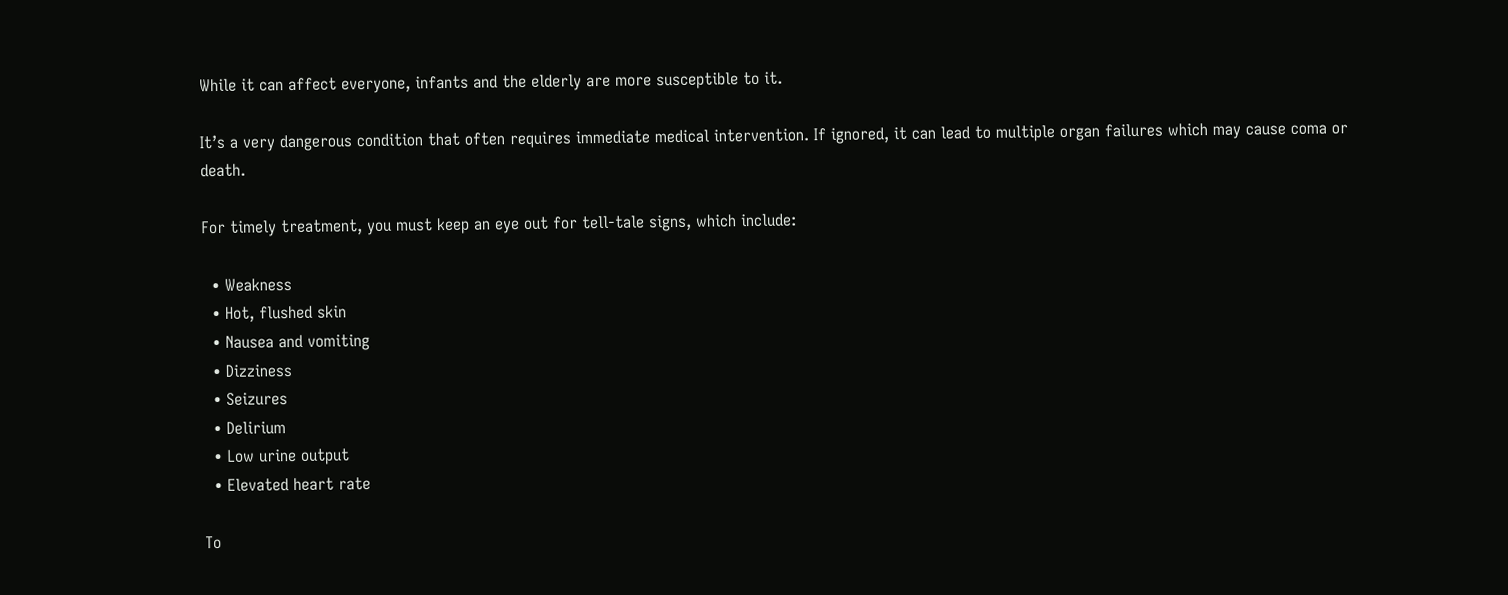While it can affect everyone, infants and the elderly are more susceptible to it.

It’s a very dangerous condition that often requires immediate medical intervention. If ignored, it can lead to multiple organ failures which may cause coma or death.

For timely treatment, you must keep an eye out for tell-tale signs, which include:

  • Weakness
  • Hot, flushed skin
  • Nausea and vomiting
  • Dizziness
  • Seizures
  • Delirium
  • Low urine output
  • Elevated heart rate

To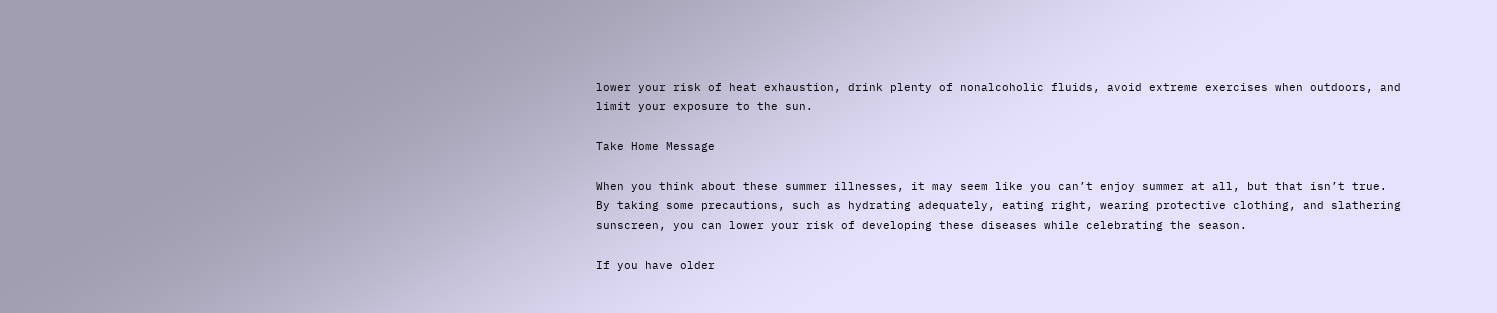lower your risk of heat exhaustion, drink plenty of nonalcoholic fluids, avoid extreme exercises when outdoors, and limit your exposure to the sun.

Take Home Message

When you think about these summer illnesses, it may seem like you can’t enjoy summer at all, but that isn’t true. By taking some precautions, such as hydrating adequately, eating right, wearing protective clothing, and slathering sunscreen, you can lower your risk of developing these diseases while celebrating the season.

If you have older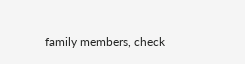family members, check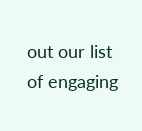out our list of engaging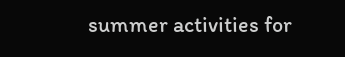summer activities for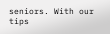seniors. With our tips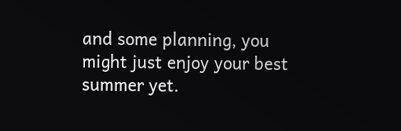and some planning, you might just enjoy your best summer yet.